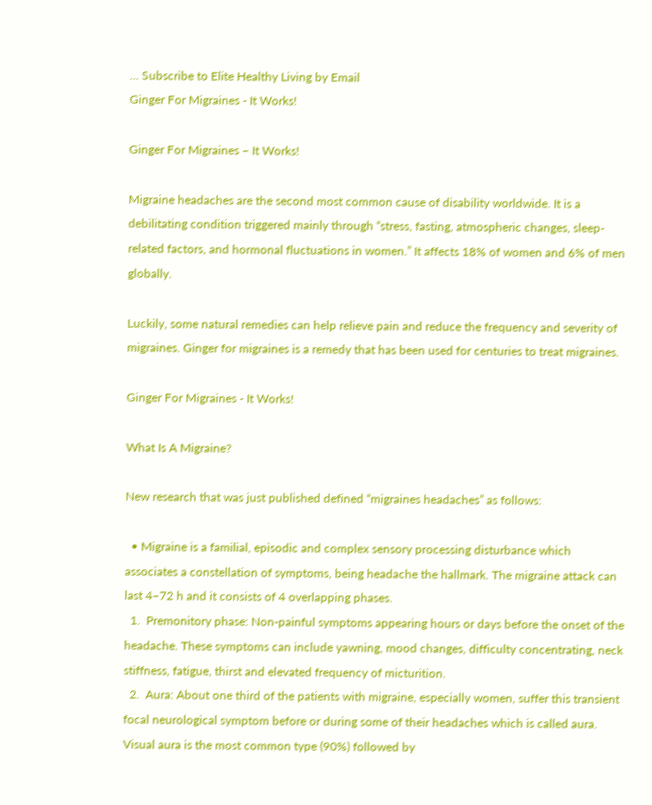... Subscribe to Elite Healthy Living by Email
Ginger For Migraines - It Works!

Ginger For Migraines – It Works!

Migraine headaches are the second most common cause of disability worldwide. It is a debilitating condition triggered mainly through “stress, fasting, atmospheric changes, sleep-related factors, and hormonal fluctuations in women.” It affects 18% of women and 6% of men globally.

Luckily, some natural remedies can help relieve pain and reduce the frequency and severity of migraines. Ginger for migraines is a remedy that has been used for centuries to treat migraines.

Ginger For Migraines - It Works!

What Is A Migraine?

New research that was just published defined “migraines headaches” as follows:

  • Migraine is a familial, episodic and complex sensory processing disturbance which associates a constellation of symptoms, being headache the hallmark. The migraine attack can last 4–72 h and it consists of 4 overlapping phases.
  1.  Premonitory phase: Non-painful symptoms appearing hours or days before the onset of the headache. These symptoms can include yawning, mood changes, difficulty concentrating, neck stiffness, fatigue, thirst and elevated frequency of micturition.
  2.  Aura: About one third of the patients with migraine, especially women, suffer this transient focal neurological symptom before or during some of their headaches which is called aura. Visual aura is the most common type (90%) followed by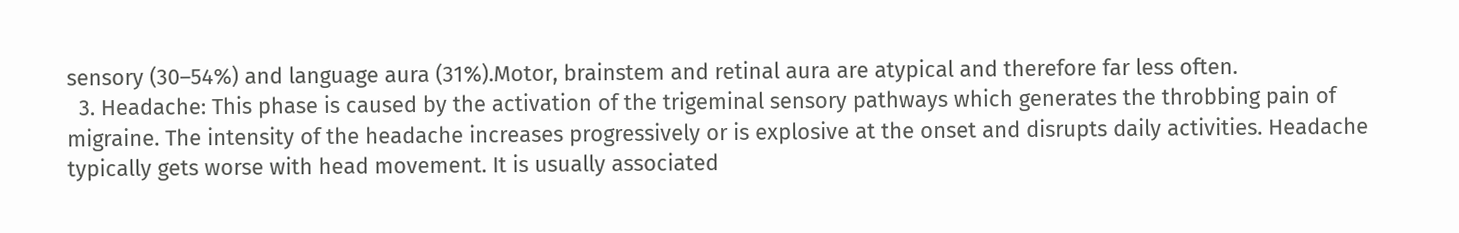sensory (30–54%) and language aura (31%).Motor, brainstem and retinal aura are atypical and therefore far less often.
  3. Headache: This phase is caused by the activation of the trigeminal sensory pathways which generates the throbbing pain of migraine. The intensity of the headache increases progressively or is explosive at the onset and disrupts daily activities. Headache typically gets worse with head movement. It is usually associated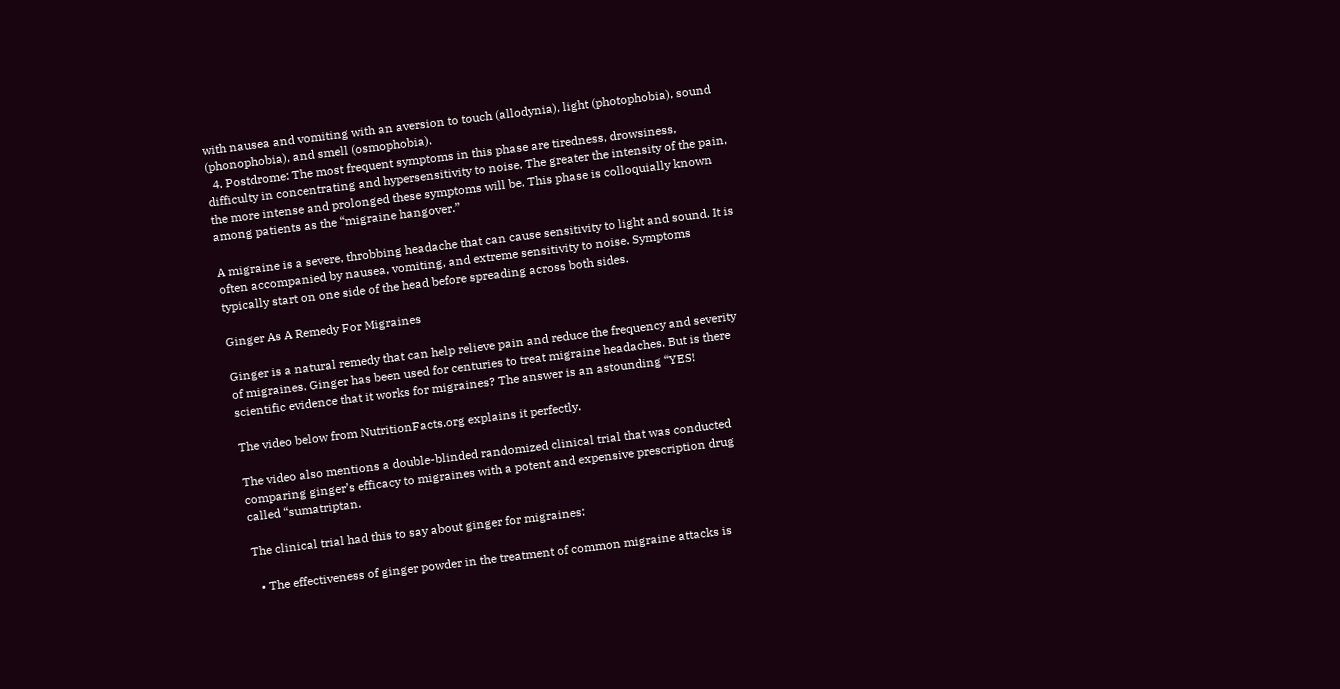with nausea and vomiting with an aversion to touch (allodynia), light (photophobia), sound (phonophobia), and smell (osmophobia).
  4. Postdrome: The most frequent symptoms in this phase are tiredness, drowsiness, difficulty in concentrating and hypersensitivity to noise. The greater the intensity of the pain, the more intense and prolonged these symptoms will be. This phase is colloquially known among patients as the “migraine hangover.”

A migraine is a severe, throbbing headache that can cause sensitivity to light and sound. It is often accompanied by nausea, vomiting, and extreme sensitivity to noise. Symptoms typically start on one side of the head before spreading across both sides.

Ginger As A Remedy For Migraines

Ginger is a natural remedy that can help relieve pain and reduce the frequency and severity of migraines. Ginger has been used for centuries to treat migraine headaches. But is there scientific evidence that it works for migraines? The answer is an astounding “YES!

The video below from NutritionFacts.org explains it perfectly.

The video also mentions a double-blinded randomized clinical trial that was conducted comparing ginger’s efficacy to migraines with a potent and expensive prescription drug called “sumatriptan.

The clinical trial had this to say about ginger for migraines:

  • The effectiveness of ginger powder in the treatment of common migraine attacks is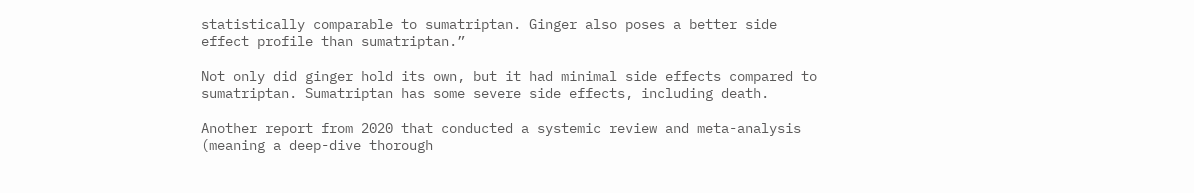statistically comparable to sumatriptan. Ginger also poses a better side effect profile than sumatriptan.”

Not only did ginger hold its own, but it had minimal side effects compared to sumatriptan. Sumatriptan has some severe side effects, including death.

Another report from 2020 that conducted a systemic review and meta-analysis (meaning a deep-dive thorough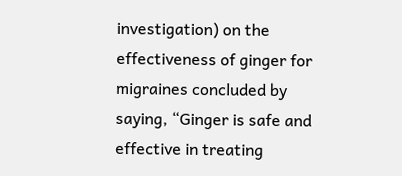investigation) on the effectiveness of ginger for migraines concluded by saying, “Ginger is safe and effective in treating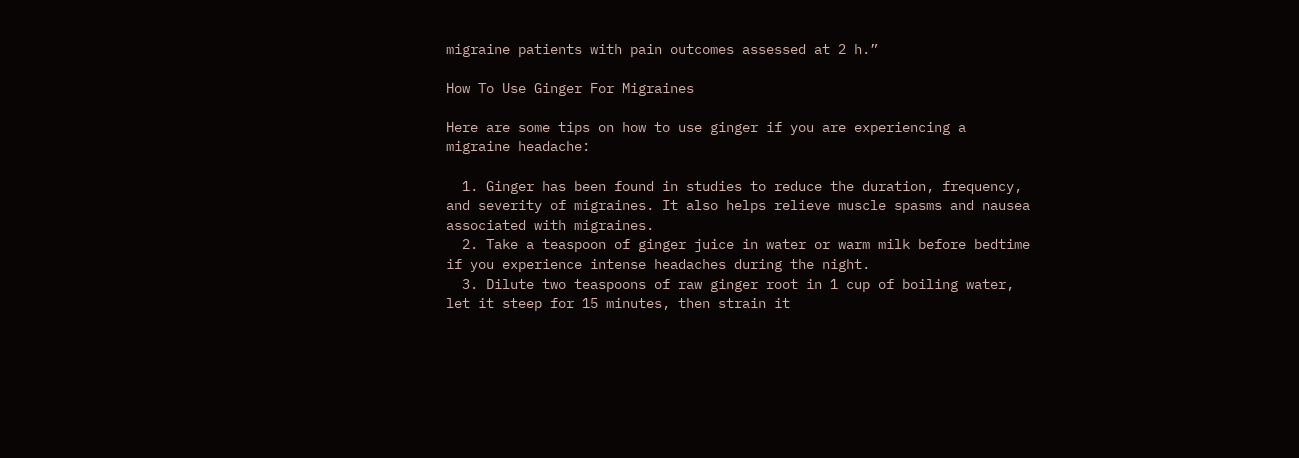migraine patients with pain outcomes assessed at 2 h.”

How To Use Ginger For Migraines

Here are some tips on how to use ginger if you are experiencing a migraine headache:

  1. Ginger has been found in studies to reduce the duration, frequency, and severity of migraines. It also helps relieve muscle spasms and nausea associated with migraines.
  2. Take a teaspoon of ginger juice in water or warm milk before bedtime if you experience intense headaches during the night.
  3. Dilute two teaspoons of raw ginger root in 1 cup of boiling water, let it steep for 15 minutes, then strain it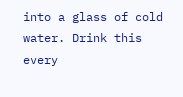into a glass of cold water. Drink this every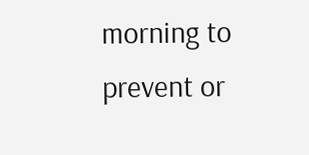morning to prevent or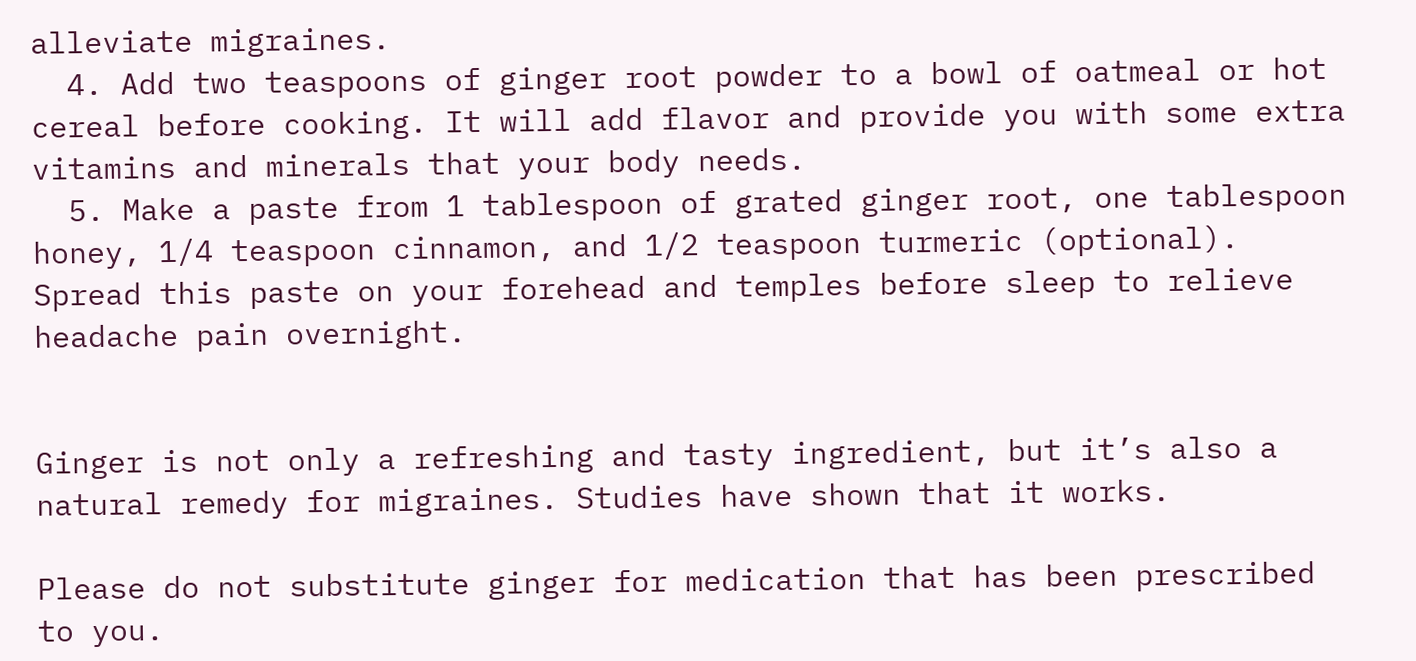alleviate migraines.
  4. Add two teaspoons of ginger root powder to a bowl of oatmeal or hot cereal before cooking. It will add flavor and provide you with some extra vitamins and minerals that your body needs.
  5. Make a paste from 1 tablespoon of grated ginger root, one tablespoon honey, 1/4 teaspoon cinnamon, and 1/2 teaspoon turmeric (optional). Spread this paste on your forehead and temples before sleep to relieve headache pain overnight.


Ginger is not only a refreshing and tasty ingredient, but it’s also a natural remedy for migraines. Studies have shown that it works.

Please do not substitute ginger for medication that has been prescribed to you.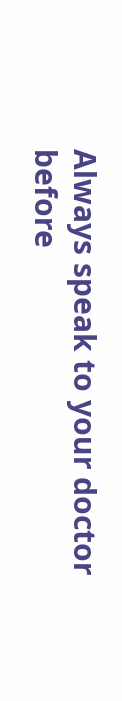Always speak to your doctor before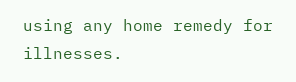using any home remedy for illnesses.